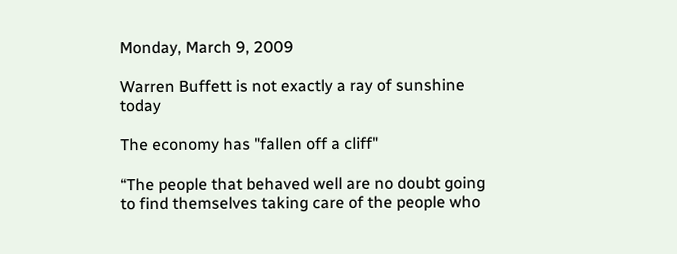Monday, March 9, 2009

Warren Buffett is not exactly a ray of sunshine today

The economy has "fallen off a cliff"

“The people that behaved well are no doubt going to find themselves taking care of the people who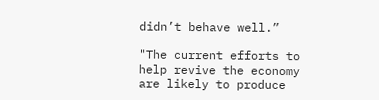didn’t behave well.”

"The current efforts to help revive the economy are likely to produce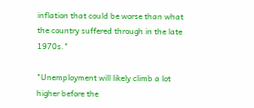inflation that could be worse than what the country suffered through in the late 1970s."

"Unemployment will likely climb a lot higher before the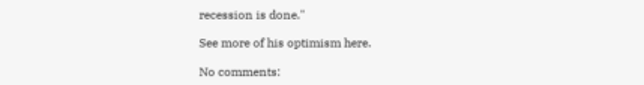recession is done."

See more of his optimism here.

No comments: